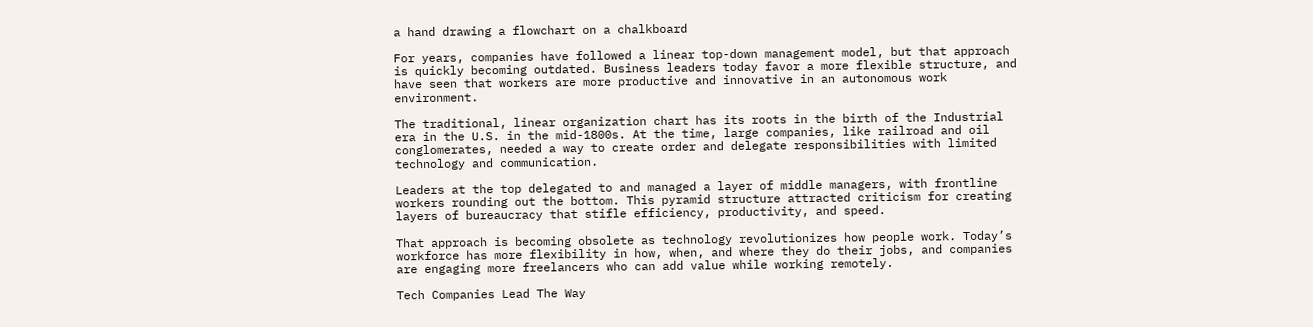a hand drawing a flowchart on a chalkboard

For years, companies have followed a linear top-down management model, but that approach is quickly becoming outdated. Business leaders today favor a more flexible structure, and have seen that workers are more productive and innovative in an autonomous work environment.

The traditional, linear organization chart has its roots in the birth of the Industrial era in the U.S. in the mid-1800s. At the time, large companies, like railroad and oil conglomerates, needed a way to create order and delegate responsibilities with limited technology and communication.

Leaders at the top delegated to and managed a layer of middle managers, with frontline workers rounding out the bottom. This pyramid structure attracted criticism for creating layers of bureaucracy that stifle efficiency, productivity, and speed.

That approach is becoming obsolete as technology revolutionizes how people work. Today’s workforce has more flexibility in how, when, and where they do their jobs, and companies are engaging more freelancers who can add value while working remotely.

Tech Companies Lead The Way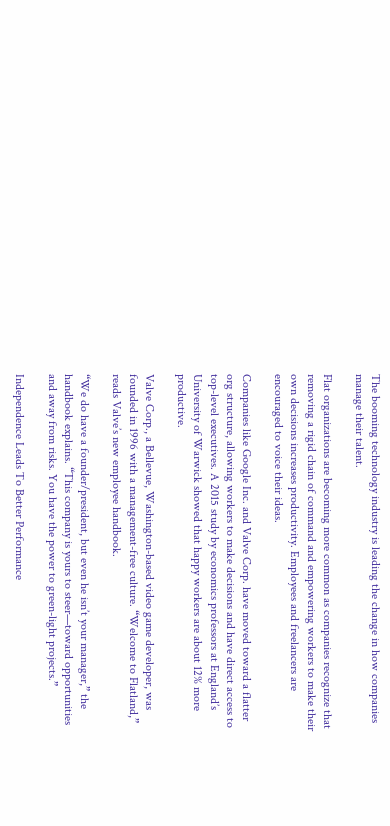The booming technology industry is leading the change in how companies manage their talent.

Flat organizations are becoming more common as companies recognize that removing a rigid chain of command and empowering workers to make their own decisions increases productivity. Employees and freelancers are encouraged to voice their ideas.

Companies like Google Inc. and Valve Corp. have moved toward a flatter org structure, allowing workers to make decisions and have direct access to top-level executives. A 2015 study by economics professors at England’s University of Warwick showed that happy workers are about 12% more productive.

Valve Corp., a Bellevue, Washington-based video game developer, was founded in 1996 with a management-free culture. “Welcome to Flatland,” reads Valve’s new employee handbook.

“We do have a founder/president, but even he isn’t your manager,” the handbook explains. “This company is yours to steer—toward opportunities and away from risks. You have the power to green-light projects.”

Independence Leads To Better Performance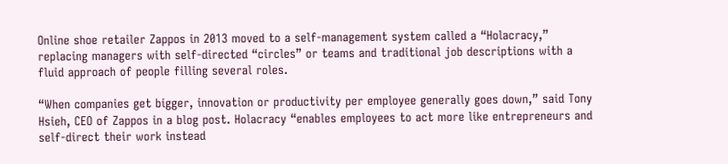Online shoe retailer Zappos in 2013 moved to a self-management system called a “Holacracy,” replacing managers with self-directed “circles” or teams and traditional job descriptions with a fluid approach of people filling several roles.

“When companies get bigger, innovation or productivity per employee generally goes down,” said Tony Hsieh, CEO of Zappos in a blog post. Holacracy “enables employees to act more like entrepreneurs and self-direct their work instead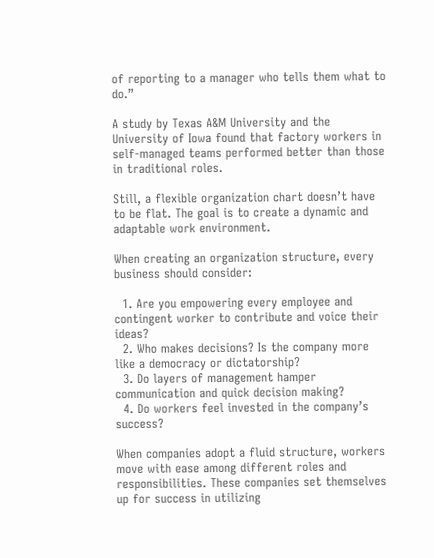of reporting to a manager who tells them what to do.”

A study by Texas A&M University and the University of Iowa found that factory workers in self-managed teams performed better than those in traditional roles.

Still, a flexible organization chart doesn’t have to be flat. The goal is to create a dynamic and adaptable work environment.

When creating an organization structure, every business should consider:

  1. Are you empowering every employee and contingent worker to contribute and voice their ideas?
  2. Who makes decisions? Is the company more like a democracy or dictatorship?
  3. Do layers of management hamper communication and quick decision making?
  4. Do workers feel invested in the company’s success?

When companies adopt a fluid structure, workers move with ease among different roles and responsibilities. These companies set themselves up for success in utilizing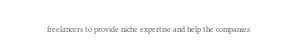freelancers to provide niche expertise and help the companies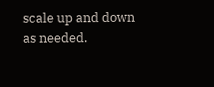scale up and down as needed.